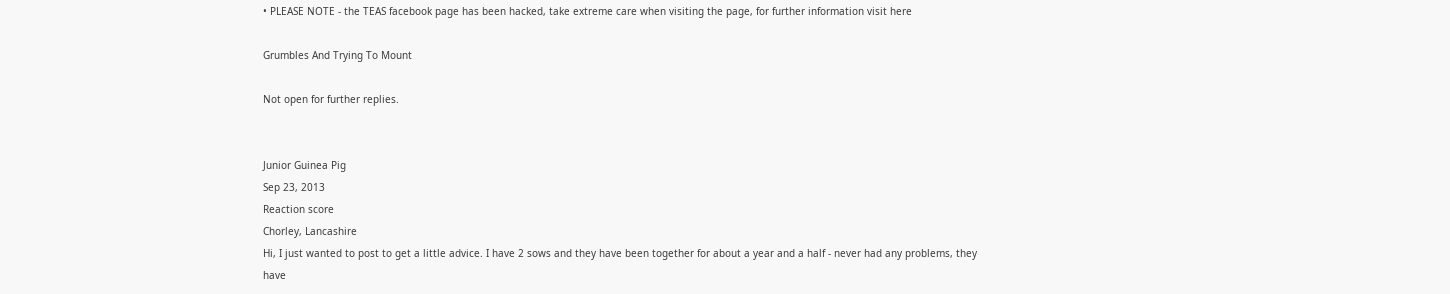• PLEASE NOTE - the TEAS facebook page has been hacked, take extreme care when visiting the page, for further information visit here

Grumbles And Trying To Mount

Not open for further replies.


Junior Guinea Pig
Sep 23, 2013
Reaction score
Chorley, Lancashire
Hi, I just wanted to post to get a little advice. I have 2 sows and they have been together for about a year and a half - never had any problems, they have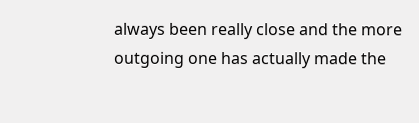always been really close and the more outgoing one has actually made the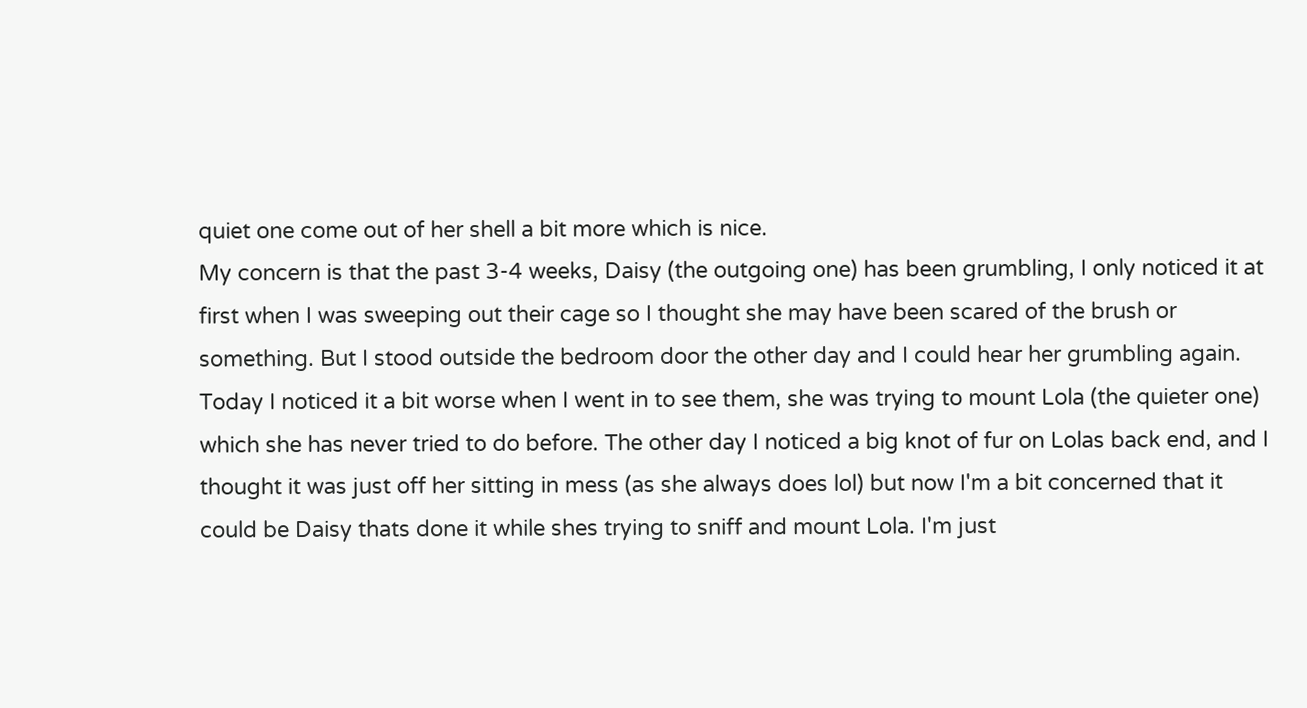quiet one come out of her shell a bit more which is nice.
My concern is that the past 3-4 weeks, Daisy (the outgoing one) has been grumbling, I only noticed it at first when I was sweeping out their cage so I thought she may have been scared of the brush or something. But I stood outside the bedroom door the other day and I could hear her grumbling again. Today I noticed it a bit worse when I went in to see them, she was trying to mount Lola (the quieter one) which she has never tried to do before. The other day I noticed a big knot of fur on Lolas back end, and I thought it was just off her sitting in mess (as she always does lol) but now I'm a bit concerned that it could be Daisy thats done it while shes trying to sniff and mount Lola. I'm just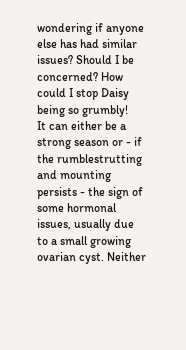wondering if anyone else has had similar issues? Should I be concerned? How could I stop Daisy being so grumbly!
It can either be a strong season or - if the rumblestrutting and mounting persists - the sign of some hormonal issues, usually due to a small growing ovarian cyst. Neither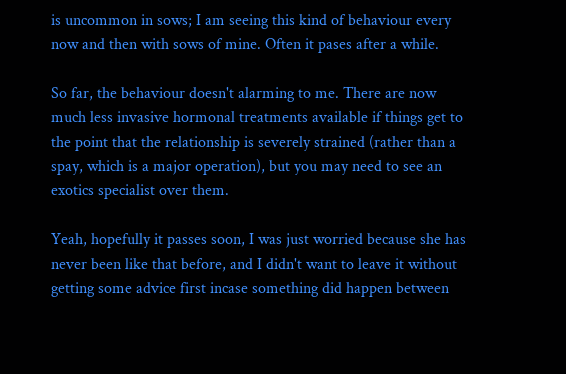is uncommon in sows; I am seeing this kind of behaviour every now and then with sows of mine. Often it pases after a while.

So far, the behaviour doesn't alarming to me. There are now much less invasive hormonal treatments available if things get to the point that the relationship is severely strained (rather than a spay, which is a major operation), but you may need to see an exotics specialist over them.

Yeah, hopefully it passes soon, I was just worried because she has never been like that before, and I didn't want to leave it without getting some advice first incase something did happen between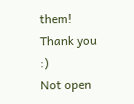them! Thank you :)
Not open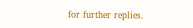for further replies.